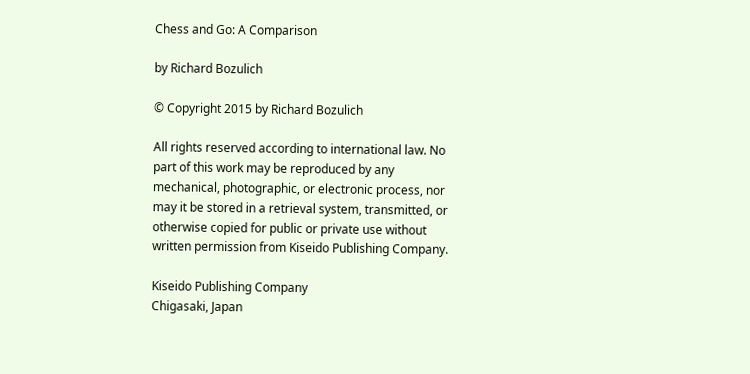Chess and Go: A Comparison

by Richard Bozulich

© Copyright 2015 by Richard Bozulich

All rights reserved according to international law. No part of this work may be reproduced by any mechanical, photographic, or electronic process, nor may it be stored in a retrieval system, transmitted, or otherwise copied for public or private use without written permission from Kiseido Publishing Company.

Kiseido Publishing Company
Chigasaki, Japan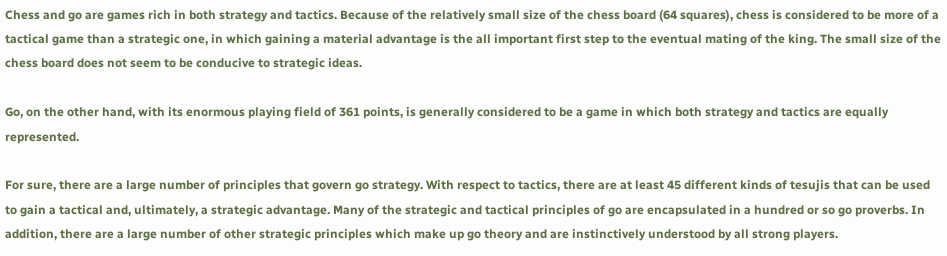Chess and go are games rich in both strategy and tactics. Because of the relatively small size of the chess board (64 squares), chess is considered to be more of a tactical game than a strategic one, in which gaining a material advantage is the all important first step to the eventual mating of the king. The small size of the chess board does not seem to be conducive to strategic ideas.

Go, on the other hand, with its enormous playing field of 361 points, is generally considered to be a game in which both strategy and tactics are equally represented.

For sure, there are a large number of principles that govern go strategy. With respect to tactics, there are at least 45 different kinds of tesujis that can be used to gain a tactical and, ultimately, a strategic advantage. Many of the strategic and tactical principles of go are encapsulated in a hundred or so go proverbs. In addition, there are a large number of other strategic principles which make up go theory and are instinctively understood by all strong players.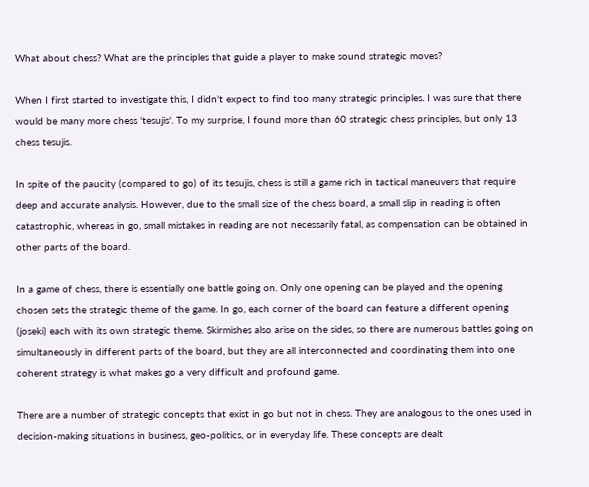What about chess? What are the principles that guide a player to make sound strategic moves?

When I first started to investigate this, I didn't expect to find too many strategic principles. I was sure that there would be many more chess 'tesujis'. To my surprise, I found more than 60 strategic chess principles, but only 13 chess tesujis.

In spite of the paucity (compared to go) of its tesujis, chess is still a game rich in tactical maneuvers that require deep and accurate analysis. However, due to the small size of the chess board, a small slip in reading is often catastrophic, whereas in go, small mistakes in reading are not necessarily fatal, as compensation can be obtained in other parts of the board.

In a game of chess, there is essentially one battle going on. Only one opening can be played and the opening chosen sets the strategic theme of the game. In go, each corner of the board can feature a different opening (joseki) each with its own strategic theme. Skirmishes also arise on the sides, so there are numerous battles going on simultaneously in different parts of the board, but they are all interconnected and coordinating them into one coherent strategy is what makes go a very difficult and profound game.

There are a number of strategic concepts that exist in go but not in chess. They are analogous to the ones used in decision-making situations in business, geo-politics, or in everyday life. These concepts are dealt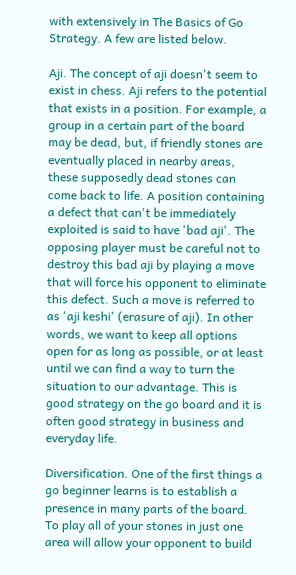with extensively in The Basics of Go Strategy. A few are listed below.

Aji. The concept of aji doesn't seem to exist in chess. Aji refers to the potential that exists in a position. For example, a group in a certain part of the board may be dead, but, if friendly stones are eventually placed in nearby areas, these supposedly dead stones can come back to life. A position containing a defect that can't be immediately exploited is said to have 'bad aji'. The opposing player must be careful not to destroy this bad aji by playing a move that will force his opponent to eliminate this defect. Such a move is referred to as 'aji keshi' (erasure of aji). In other words, we want to keep all options open for as long as possible, or at least until we can find a way to turn the situation to our advantage. This is good strategy on the go board and it is often good strategy in business and everyday life.

Diversification. One of the first things a go beginner learns is to establish a presence in many parts of the board. To play all of your stones in just one area will allow your opponent to build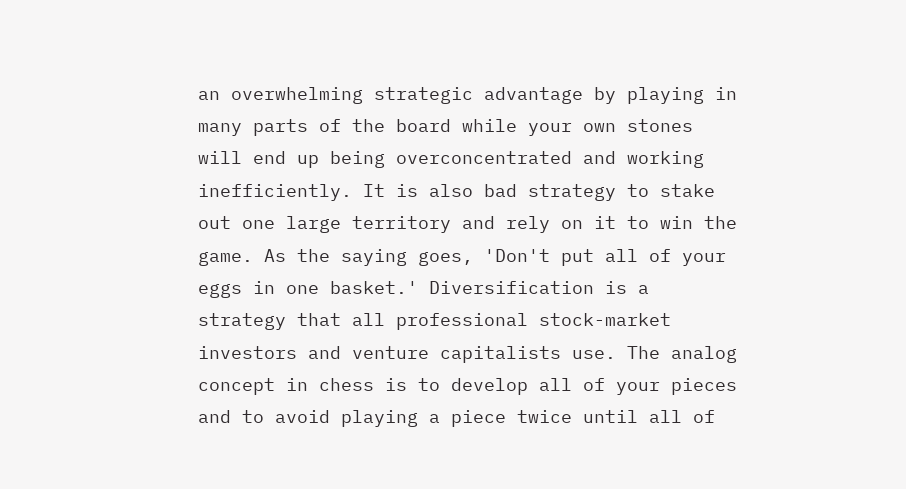an overwhelming strategic advantage by playing in many parts of the board while your own stones will end up being overconcentrated and working inefficiently. It is also bad strategy to stake out one large territory and rely on it to win the game. As the saying goes, 'Don't put all of your eggs in one basket.' Diversification is a strategy that all professional stock-market investors and venture capitalists use. The analog concept in chess is to develop all of your pieces and to avoid playing a piece twice until all of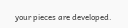your pieces are developed.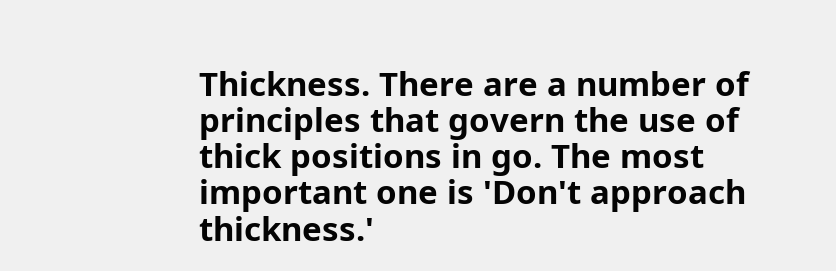Thickness. There are a number of principles that govern the use of thick positions in go. The most important one is 'Don't approach thickness.'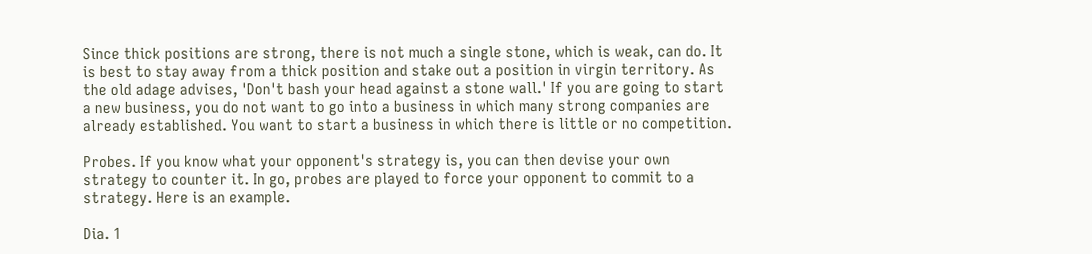Since thick positions are strong, there is not much a single stone, which is weak, can do. It is best to stay away from a thick position and stake out a position in virgin territory. As the old adage advises, 'Don't bash your head against a stone wall.' If you are going to start a new business, you do not want to go into a business in which many strong companies are already established. You want to start a business in which there is little or no competition.

Probes. If you know what your opponent's strategy is, you can then devise your own strategy to counter it. In go, probes are played to force your opponent to commit to a strategy. Here is an example.

Dia. 1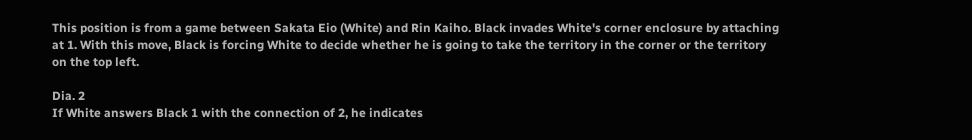This position is from a game between Sakata Eio (White) and Rin Kaiho. Black invades White's corner enclosure by attaching at 1. With this move, Black is forcing White to decide whether he is going to take the territory in the corner or the territory on the top left.

Dia. 2
If White answers Black 1 with the connection of 2, he indicates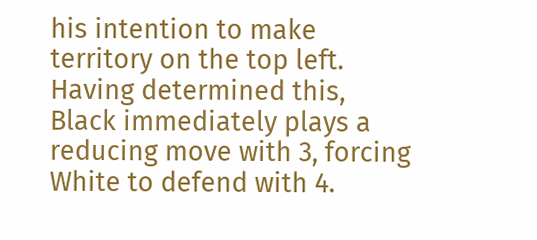his intention to make territory on the top left. Having determined this, Black immediately plays a reducing move with 3, forcing White to defend with 4.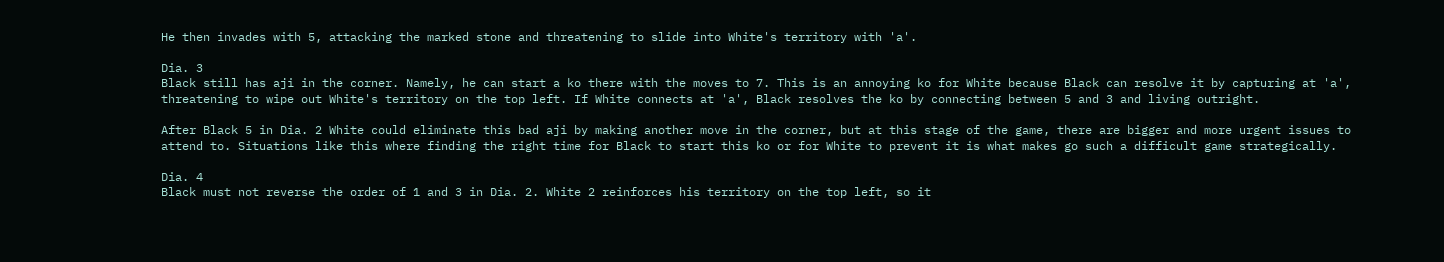He then invades with 5, attacking the marked stone and threatening to slide into White's territory with 'a'.

Dia. 3
Black still has aji in the corner. Namely, he can start a ko there with the moves to 7. This is an annoying ko for White because Black can resolve it by capturing at 'a', threatening to wipe out White's territory on the top left. If White connects at 'a', Black resolves the ko by connecting between 5 and 3 and living outright.

After Black 5 in Dia. 2 White could eliminate this bad aji by making another move in the corner, but at this stage of the game, there are bigger and more urgent issues to attend to. Situations like this where finding the right time for Black to start this ko or for White to prevent it is what makes go such a difficult game strategically.

Dia. 4
Black must not reverse the order of 1 and 3 in Dia. 2. White 2 reinforces his territory on the top left, so it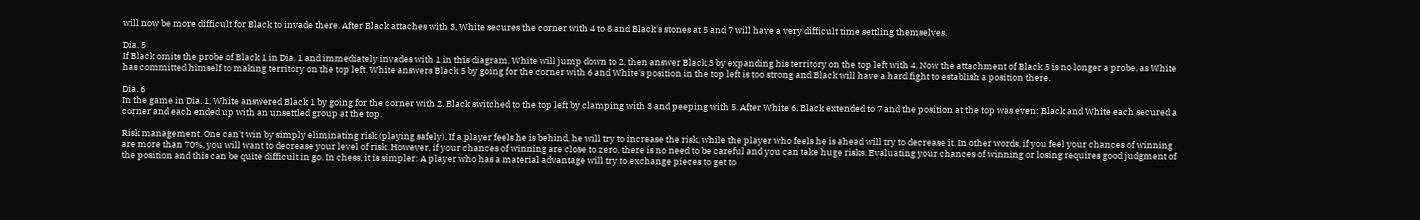will now be more difficult for Black to invade there. After Black attaches with 3, White secures the corner with 4 to 8 and Black's stones at 5 and 7 will have a very difficult time settling themselves.

Dia. 5
If Black omits the probe of Black 1 in Dia. 1 and immediately invades with 1 in this diagram, White will jump down to 2, then answer Black 3 by expanding his territory on the top left with 4. Now the attachment of Black 5 is no longer a probe, as White has committed himself to making territory on the top left. White answers Black 5 by going for the corner with 6 and White's position in the top left is too strong and Black will have a hard fight to establish a position there.

Dia. 6
In the game in Dia. 1, White answered Black 1 by going for the corner with 2. Black switched to the top left by clamping with 3 and peeping with 5. After White 6, Black extended to 7 and the position at the top was even: Black and White each secured a corner and each ended up with an unsettled group at the top.

Risk management. One can't win by simply eliminating risk (playing safely). If a player feels he is behind, he will try to increase the risk, while the player who feels he is ahead will try to decrease it. In other words, if you feel your chances of winning are more than 70%, you will want to decrease your level of risk. However, if your chances of winning are close to zero, there is no need to be careful and you can take huge risks. Evaluating your chances of winning or losing requires good judgment of the position and this can be quite difficult in go. In chess, it is simpler: A player who has a material advantage will try to exchange pieces to get to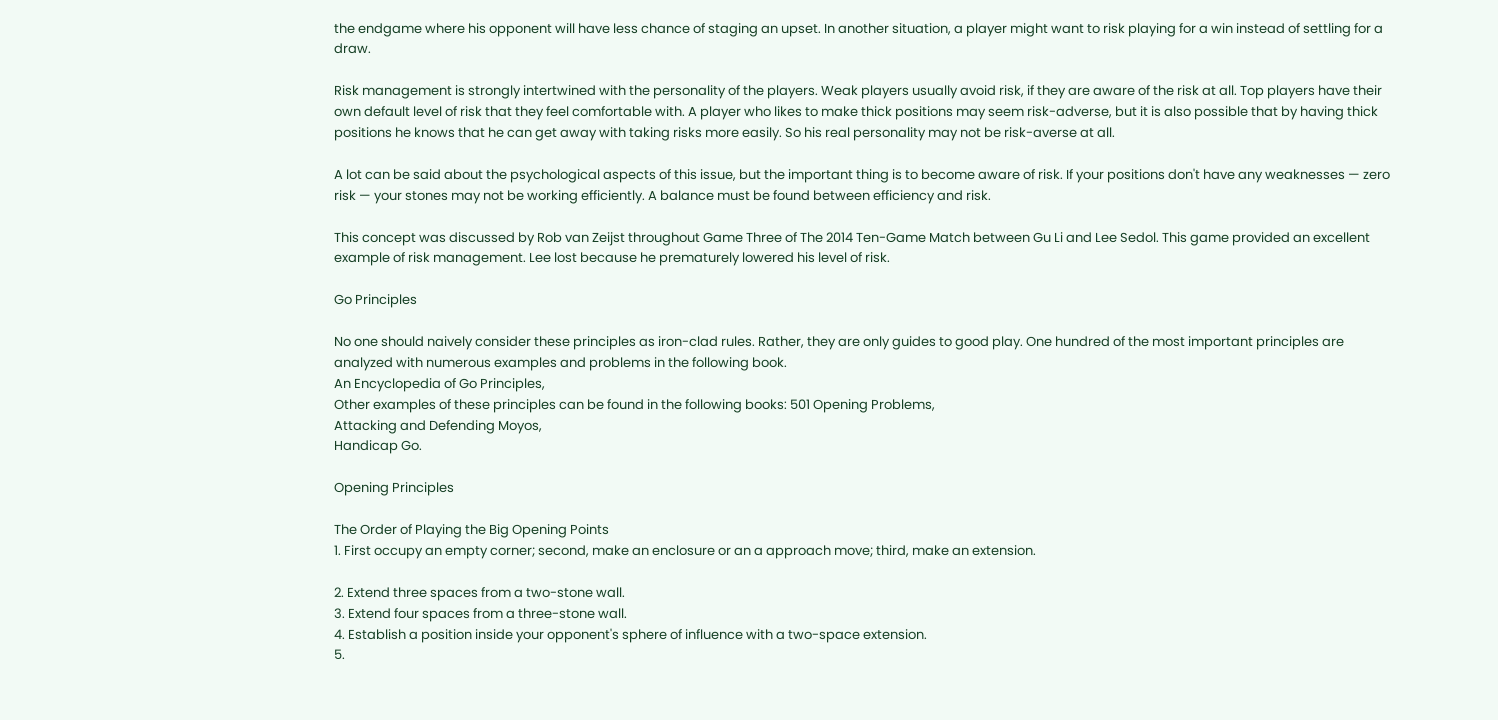the endgame where his opponent will have less chance of staging an upset. In another situation, a player might want to risk playing for a win instead of settling for a draw.

Risk management is strongly intertwined with the personality of the players. Weak players usually avoid risk, if they are aware of the risk at all. Top players have their own default level of risk that they feel comfortable with. A player who likes to make thick positions may seem risk-adverse, but it is also possible that by having thick positions he knows that he can get away with taking risks more easily. So his real personality may not be risk-averse at all.

A lot can be said about the psychological aspects of this issue, but the important thing is to become aware of risk. If your positions don't have any weaknesses — zero risk — your stones may not be working efficiently. A balance must be found between efficiency and risk.

This concept was discussed by Rob van Zeijst throughout Game Three of The 2014 Ten-Game Match between Gu Li and Lee Sedol. This game provided an excellent example of risk management. Lee lost because he prematurely lowered his level of risk.

Go Principles

No one should naively consider these principles as iron-clad rules. Rather, they are only guides to good play. One hundred of the most important principles are analyzed with numerous examples and problems in the following book.
An Encyclopedia of Go Principles,
Other examples of these principles can be found in the following books: 501 Opening Problems,
Attacking and Defending Moyos,
Handicap Go.

Opening Principles

The Order of Playing the Big Opening Points
1. First occupy an empty corner; second, make an enclosure or an a approach move; third, make an extension.

2. Extend three spaces from a two-stone wall.
3. Extend four spaces from a three-stone wall.
4. Establish a position inside your opponent's sphere of influence with a two-space extension.
5.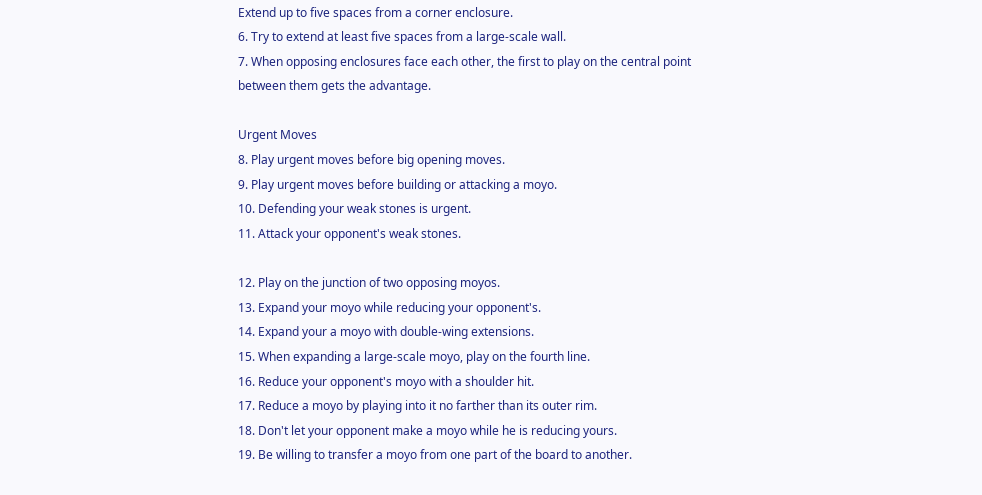Extend up to five spaces from a corner enclosure.
6. Try to extend at least five spaces from a large-scale wall.
7. When opposing enclosures face each other, the first to play on the central point between them gets the advantage.

Urgent Moves
8. Play urgent moves before big opening moves.
9. Play urgent moves before building or attacking a moyo.
10. Defending your weak stones is urgent.
11. Attack your opponent's weak stones.

12. Play on the junction of two opposing moyos.
13. Expand your moyo while reducing your opponent's.
14. Expand your a moyo with double-wing extensions.
15. When expanding a large-scale moyo, play on the fourth line.
16. Reduce your opponent's moyo with a shoulder hit.
17. Reduce a moyo by playing into it no farther than its outer rim.
18. Don't let your opponent make a moyo while he is reducing yours.
19. Be willing to transfer a moyo from one part of the board to another.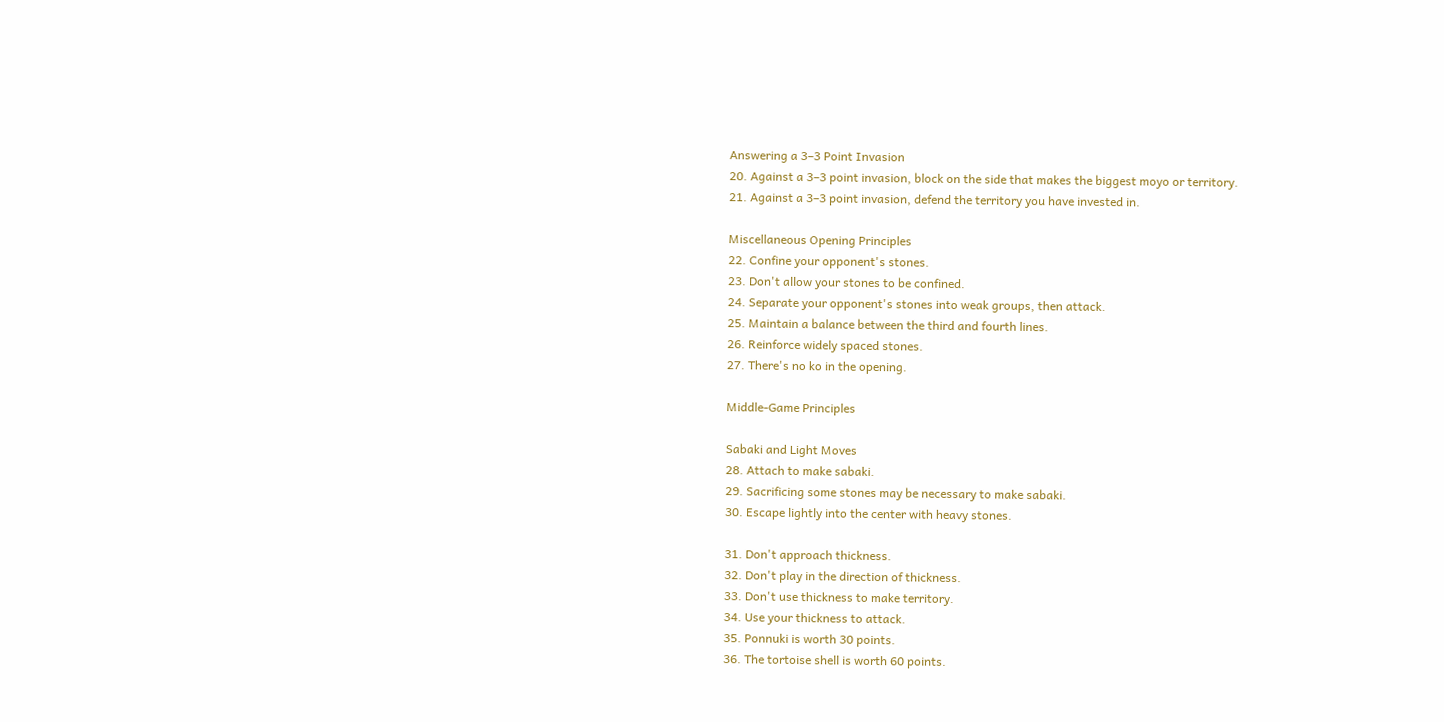Answering a 3–3 Point Invasion
20. Against a 3–3 point invasion, block on the side that makes the biggest moyo or territory.
21. Against a 3–3 point invasion, defend the territory you have invested in.

Miscellaneous Opening Principles
22. Confine your opponent's stones.
23. Don't allow your stones to be confined.
24. Separate your opponent's stones into weak groups, then attack.
25. Maintain a balance between the third and fourth lines.
26. Reinforce widely spaced stones.
27. There's no ko in the opening.

Middle-Game Principles

Sabaki and Light Moves
28. Attach to make sabaki.
29. Sacrificing some stones may be necessary to make sabaki.
30. Escape lightly into the center with heavy stones.

31. Don't approach thickness.
32. Don't play in the direction of thickness.
33. Don't use thickness to make territory.
34. Use your thickness to attack.
35. Ponnuki is worth 30 points.
36. The tortoise shell is worth 60 points.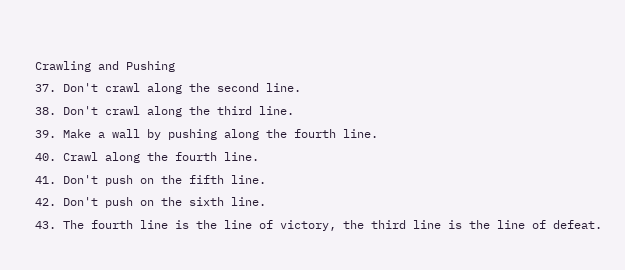Crawling and Pushing
37. Don't crawl along the second line.
38. Don't crawl along the third line.
39. Make a wall by pushing along the fourth line.
40. Crawl along the fourth line.
41. Don't push on the fifth line.
42. Don't push on the sixth line.
43. The fourth line is the line of victory, the third line is the line of defeat.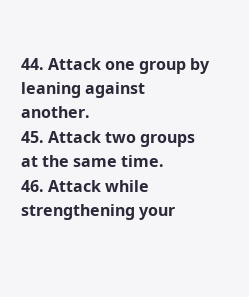44. Attack one group by leaning against another.
45. Attack two groups at the same time.
46. Attack while strengthening your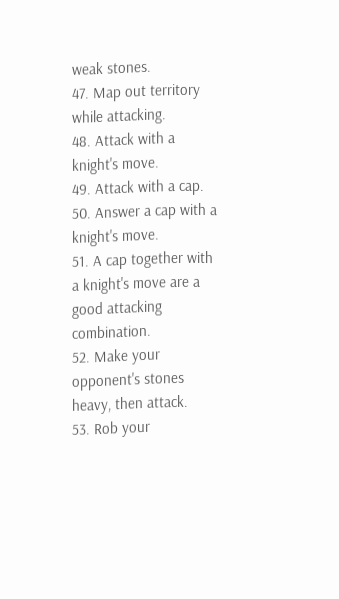weak stones.
47. Map out territory while attacking.
48. Attack with a knight's move.
49. Attack with a cap.
50. Answer a cap with a knight's move.
51. A cap together with a knight's move are a good attacking combination.
52. Make your opponent's stones heavy, then attack.
53. Rob your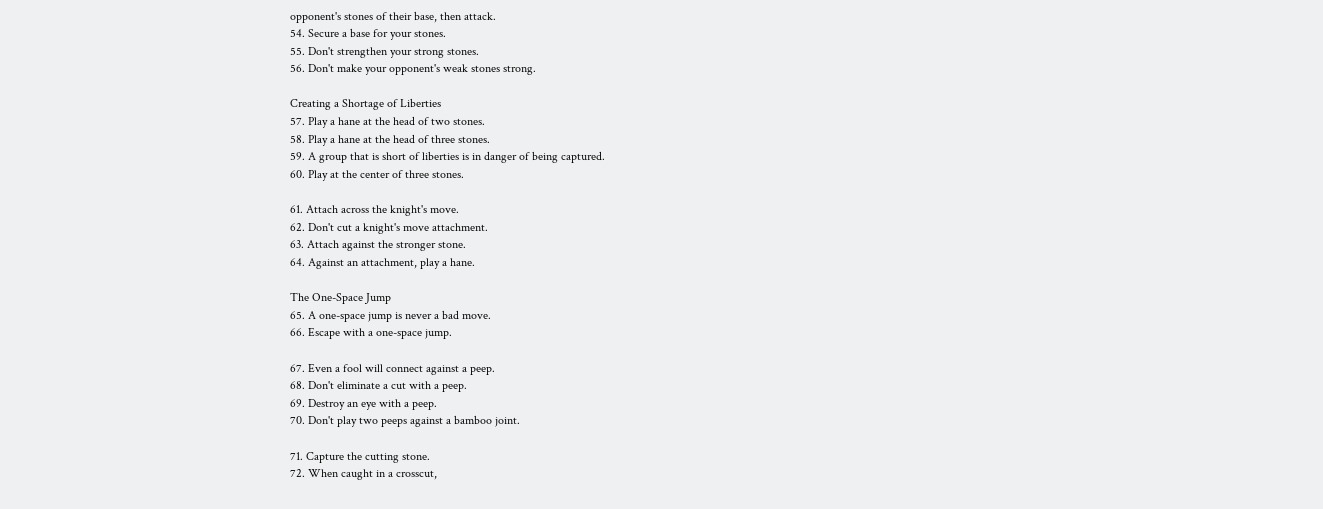opponent's stones of their base, then attack.
54. Secure a base for your stones.
55. Don't strengthen your strong stones.
56. Don't make your opponent's weak stones strong.

Creating a Shortage of Liberties
57. Play a hane at the head of two stones.
58. Play a hane at the head of three stones.
59. A group that is short of liberties is in danger of being captured.
60. Play at the center of three stones.

61. Attach across the knight's move.
62. Don't cut a knight's move attachment.
63. Attach against the stronger stone.
64. Against an attachment, play a hane.

The One-Space Jump
65. A one-space jump is never a bad move.
66. Escape with a one-space jump.

67. Even a fool will connect against a peep.
68. Don't eliminate a cut with a peep.
69. Destroy an eye with a peep.
70. Don't play two peeps against a bamboo joint.

71. Capture the cutting stone.
72. When caught in a crosscut,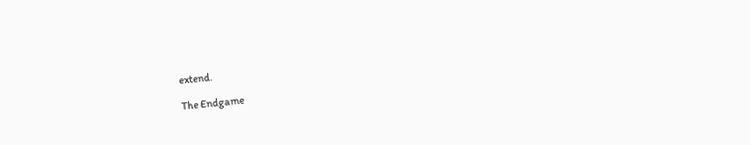extend.

The Endgame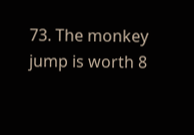73. The monkey jump is worth 8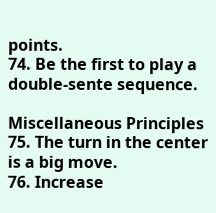points.
74. Be the first to play a double-sente sequence.

Miscellaneous Principles
75. The turn in the center is a big move.
76. Increase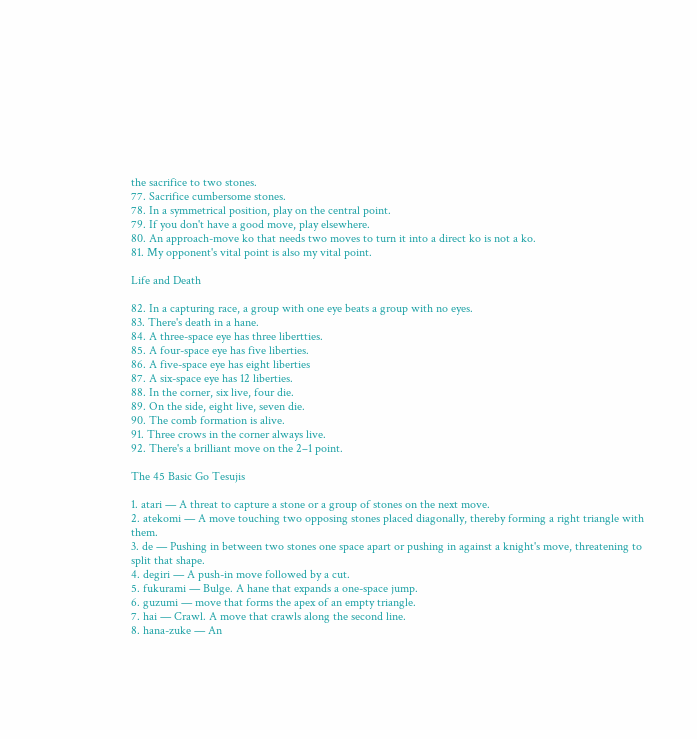the sacrifice to two stones.
77. Sacrifice cumbersome stones.
78. In a symmetrical position, play on the central point.
79. If you don't have a good move, play elsewhere.
80. An approach-move ko that needs two moves to turn it into a direct ko is not a ko.
81. My opponent's vital point is also my vital point.

Life and Death

82. In a capturing race, a group with one eye beats a group with no eyes.
83. There's death in a hane.
84. A three-space eye has three libertties.
85. A four-space eye has five liberties.
86. A five-space eye has eight liberties
87. A six-space eye has 12 liberties.
88. In the corner, six live, four die.
89. On the side, eight live, seven die.
90. The comb formation is alive.
91. Three crows in the corner always live.
92. There's a brilliant move on the 2–1 point.

The 45 Basic Go Tesujis

1. atari — A threat to capture a stone or a group of stones on the next move.
2. atekomi — A move touching two opposing stones placed diagonally, thereby forming a right triangle with them.
3. de — Pushing in between two stones one space apart or pushing in against a knight's move, threatening to split that shape.
4. degiri — A push-in move followed by a cut.
5. fukurami — Bulge. A hane that expands a one-space jump.
6. guzumi — move that forms the apex of an empty triangle.
7. hai — Crawl. A move that crawls along the second line.
8. hana-zuke — An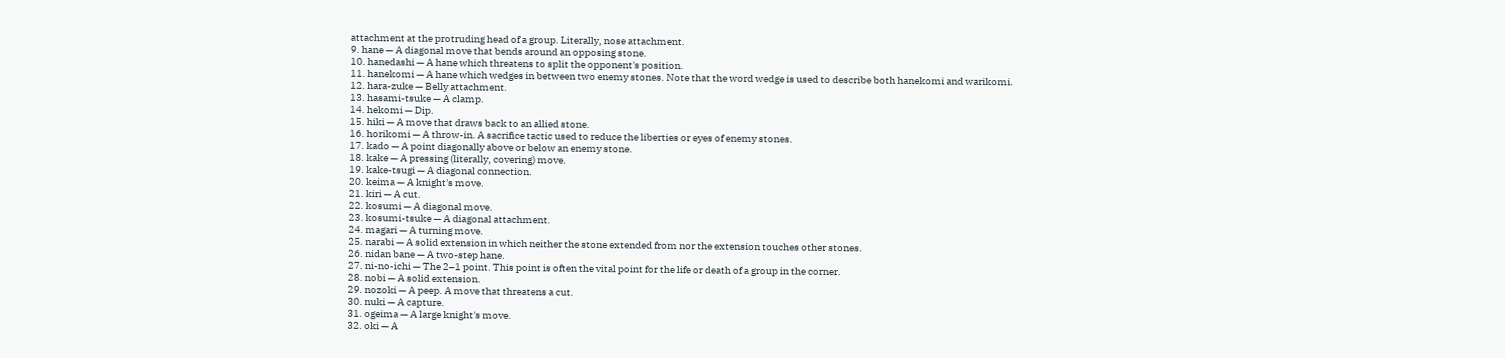attachment at the protruding head of a group. Literally, nose attachment.
9. hane — A diagonal move that bends around an opposing stone.
10. hanedashi — A hane which threatens to split the opponent's position.
11. hanekomi — A hane which wedges in between two enemy stones. Note that the word wedge is used to describe both hanekomi and warikomi.
12. hara-zuke — Belly attachment.
13. hasami-tsuke — A clamp.
14. hekomi — Dip.
15. hiki — A move that draws back to an allied stone.
16. horikomi — A throw-in. A sacrifice tactic used to reduce the liberties or eyes of enemy stones.
17. kado — A point diagonally above or below an enemy stone.
18. kake — A pressing (literally, covering) move.
19. kake-tsugi — A diagonal connection.
20. keima — A knight's move.
21. kiri — A cut.
22. kosumi — A diagonal move.
23. kosumi-tsuke — A diagonal attachment.
24. magari — A turning move.
25. narabi — A solid extension in which neither the stone extended from nor the extension touches other stones.
26. nidan bane — A two-step hane.
27. ni-no-ichi — The 2–1 point. This point is often the vital point for the life or death of a group in the corner.
28. nobi — A solid extension.
29. nozoki — A peep. A move that threatens a cut.
30. nuki — A capture.
31. ogeima — A large knight's move.
32. oki — A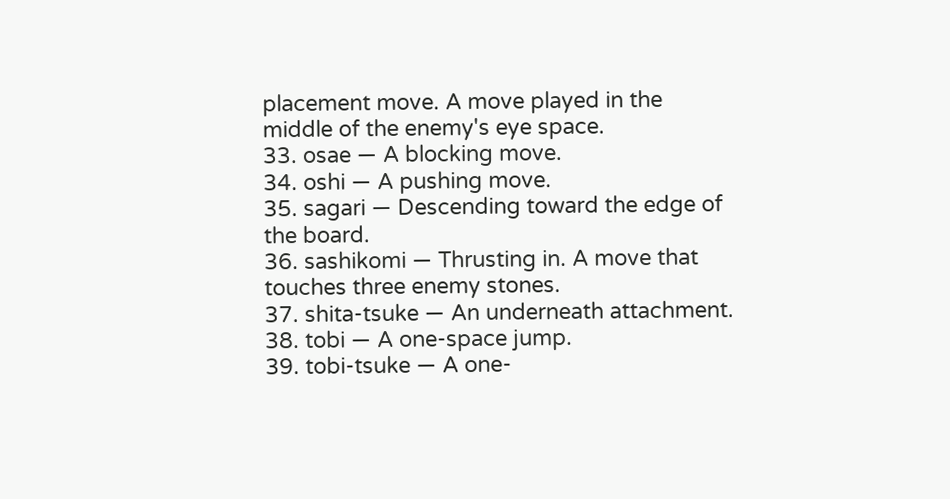placement move. A move played in the middle of the enemy's eye space.
33. osae — A blocking move.
34. oshi — A pushing move.
35. sagari — Descending toward the edge of the board.
36. sashikomi — Thrusting in. A move that touches three enemy stones.
37. shita-tsuke — An underneath attachment.
38. tobi — A one-space jump.
39. tobi-tsuke — A one-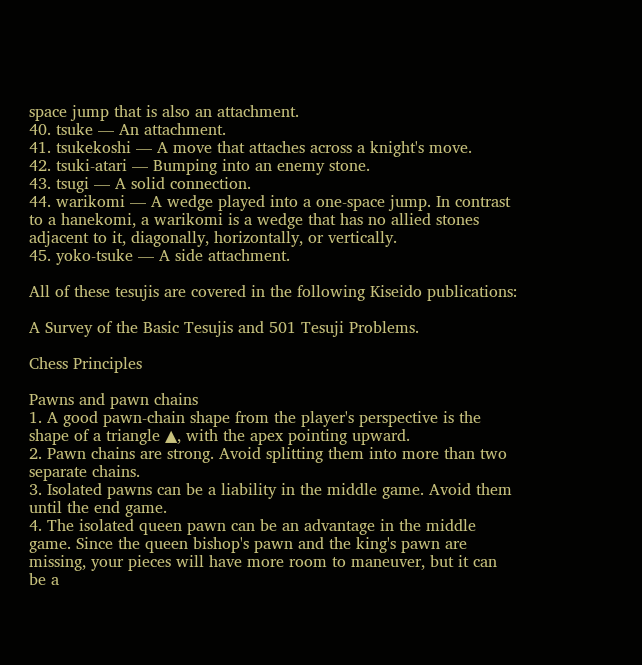space jump that is also an attachment.
40. tsuke — An attachment.
41. tsukekoshi — A move that attaches across a knight's move.
42. tsuki-atari — Bumping into an enemy stone.
43. tsugi — A solid connection.
44. warikomi — A wedge played into a one-space jump. In contrast to a hanekomi, a warikomi is a wedge that has no allied stones adjacent to it, diagonally, horizontally, or vertically.
45. yoko-tsuke — A side attachment.

All of these tesujis are covered in the following Kiseido publications:

A Survey of the Basic Tesujis and 501 Tesuji Problems.

Chess Principles

Pawns and pawn chains
1. A good pawn-chain shape from the player's perspective is the shape of a triangle ▲, with the apex pointing upward.
2. Pawn chains are strong. Avoid splitting them into more than two separate chains.
3. Isolated pawns can be a liability in the middle game. Avoid them until the end game.
4. The isolated queen pawn can be an advantage in the middle game. Since the queen bishop's pawn and the king's pawn are missing, your pieces will have more room to maneuver, but it can be a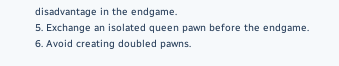disadvantage in the endgame.
5. Exchange an isolated queen pawn before the endgame.
6. Avoid creating doubled pawns.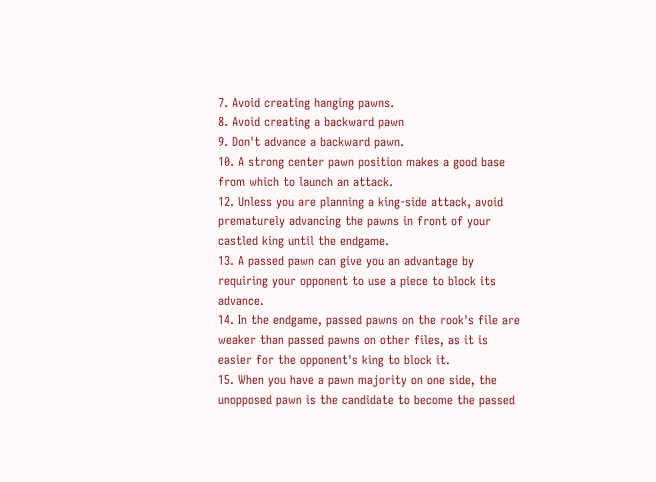7. Avoid creating hanging pawns.
8. Avoid creating a backward pawn
9. Don't advance a backward pawn.
10. A strong center pawn position makes a good base from which to launch an attack.
12. Unless you are planning a king-side attack, avoid prematurely advancing the pawns in front of your castled king until the endgame.
13. A passed pawn can give you an advantage by requiring your opponent to use a piece to block its advance.
14. In the endgame, passed pawns on the rook's file are weaker than passed pawns on other files, as it is easier for the opponent's king to block it.
15. When you have a pawn majority on one side, the unopposed pawn is the candidate to become the passed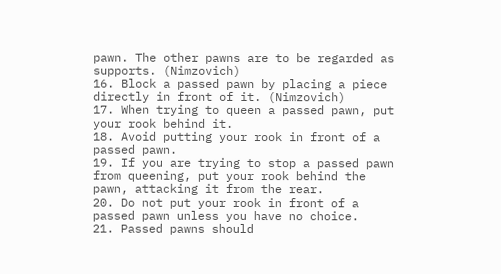pawn. The other pawns are to be regarded as supports. (Nimzovich)
16. Block a passed pawn by placing a piece directly in front of it. (Nimzovich)
17. When trying to queen a passed pawn, put your rook behind it.
18. Avoid putting your rook in front of a passed pawn.
19. If you are trying to stop a passed pawn from queening, put your rook behind the pawn, attacking it from the rear.
20. Do not put your rook in front of a passed pawn unless you have no choice.
21. Passed pawns should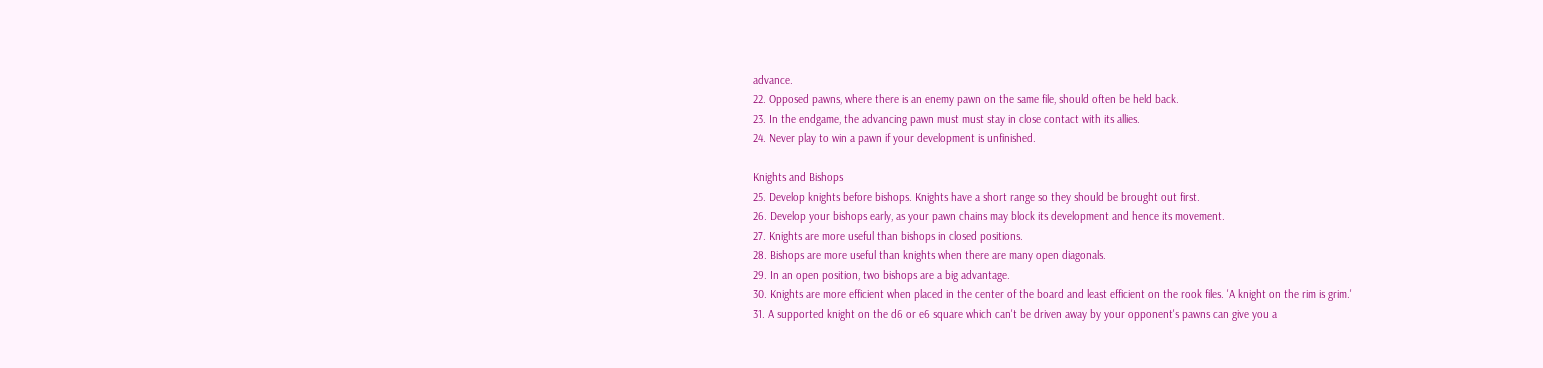advance.
22. Opposed pawns, where there is an enemy pawn on the same file, should often be held back.
23. In the endgame, the advancing pawn must must stay in close contact with its allies.
24. Never play to win a pawn if your development is unfinished.

Knights and Bishops
25. Develop knights before bishops. Knights have a short range so they should be brought out first.
26. Develop your bishops early, as your pawn chains may block its development and hence its movement.
27. Knights are more useful than bishops in closed positions.
28. Bishops are more useful than knights when there are many open diagonals.
29. In an open position, two bishops are a big advantage.
30. Knights are more efficient when placed in the center of the board and least efficient on the rook files. 'A knight on the rim is grim.'
31. A supported knight on the d6 or e6 square which can't be driven away by your opponent's pawns can give you a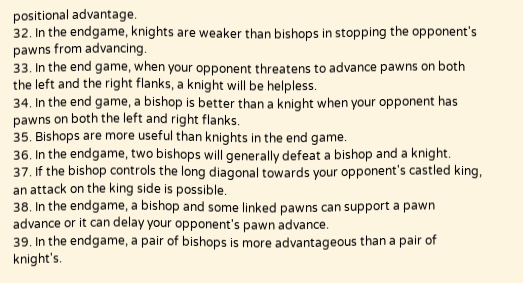positional advantage.
32. In the endgame, knights are weaker than bishops in stopping the opponent's pawns from advancing.
33. In the end game, when your opponent threatens to advance pawns on both the left and the right flanks, a knight will be helpless.
34. In the end game, a bishop is better than a knight when your opponent has pawns on both the left and right flanks.
35. Bishops are more useful than knights in the end game.
36. In the endgame, two bishops will generally defeat a bishop and a knight.
37. If the bishop controls the long diagonal towards your opponent's castled king, an attack on the king side is possible.
38. In the endgame, a bishop and some linked pawns can support a pawn advance or it can delay your opponent's pawn advance.
39. In the endgame, a pair of bishops is more advantageous than a pair of knight's.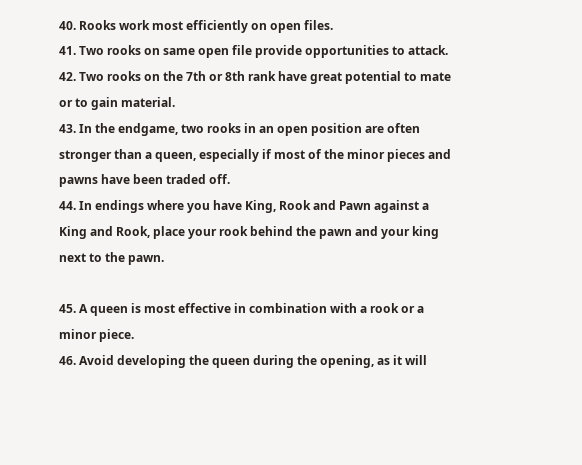40. Rooks work most efficiently on open files.
41. Two rooks on same open file provide opportunities to attack.
42. Two rooks on the 7th or 8th rank have great potential to mate or to gain material.
43. In the endgame, two rooks in an open position are often stronger than a queen, especially if most of the minor pieces and pawns have been traded off.
44. In endings where you have King, Rook and Pawn against a King and Rook, place your rook behind the pawn and your king next to the pawn.

45. A queen is most effective in combination with a rook or a minor piece.
46. Avoid developing the queen during the opening, as it will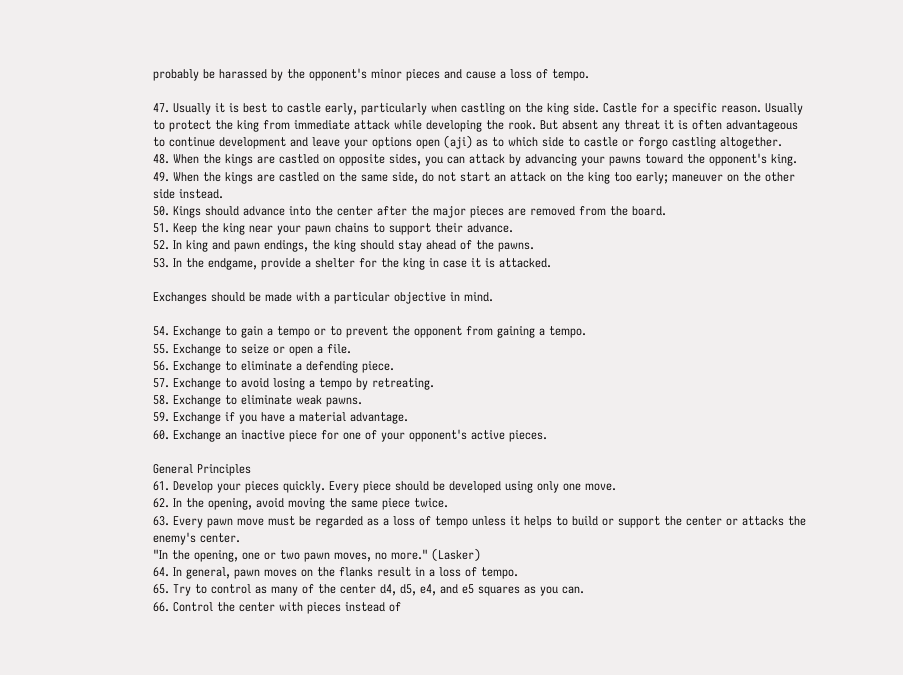probably be harassed by the opponent's minor pieces and cause a loss of tempo.

47. Usually it is best to castle early, particularly when castling on the king side. Castle for a specific reason. Usually to protect the king from immediate attack while developing the rook. But absent any threat it is often advantageous to continue development and leave your options open (aji) as to which side to castle or forgo castling altogether.
48. When the kings are castled on opposite sides, you can attack by advancing your pawns toward the opponent's king.
49. When the kings are castled on the same side, do not start an attack on the king too early; maneuver on the other side instead.
50. Kings should advance into the center after the major pieces are removed from the board.
51. Keep the king near your pawn chains to support their advance.
52. In king and pawn endings, the king should stay ahead of the pawns.
53. In the endgame, provide a shelter for the king in case it is attacked.

Exchanges should be made with a particular objective in mind.

54. Exchange to gain a tempo or to prevent the opponent from gaining a tempo.
55. Exchange to seize or open a file.
56. Exchange to eliminate a defending piece.
57. Exchange to avoid losing a tempo by retreating.
58. Exchange to eliminate weak pawns.
59. Exchange if you have a material advantage.
60. Exchange an inactive piece for one of your opponent's active pieces.

General Principles
61. Develop your pieces quickly. Every piece should be developed using only one move.
62. In the opening, avoid moving the same piece twice.
63. Every pawn move must be regarded as a loss of tempo unless it helps to build or support the center or attacks the enemy's center.
"In the opening, one or two pawn moves, no more." (Lasker)
64. In general, pawn moves on the flanks result in a loss of tempo.
65. Try to control as many of the center d4, d5, e4, and e5 squares as you can.
66. Control the center with pieces instead of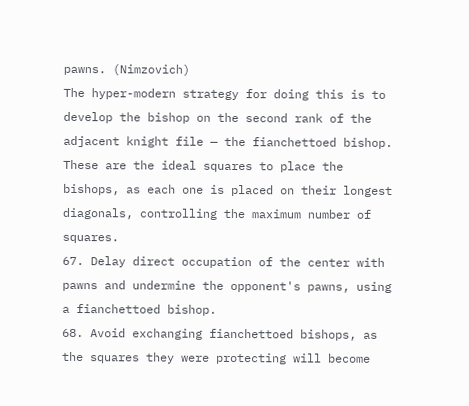pawns. (Nimzovich)
The hyper-modern strategy for doing this is to develop the bishop on the second rank of the adjacent knight file — the fianchettoed bishop. These are the ideal squares to place the bishops, as each one is placed on their longest diagonals, controlling the maximum number of squares.
67. Delay direct occupation of the center with pawns and undermine the opponent's pawns, using a fianchettoed bishop.
68. Avoid exchanging fianchettoed bishops, as the squares they were protecting will become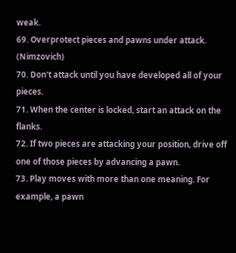weak.
69. Overprotect pieces and pawns under attack. (Nimzovich)
70. Don't attack until you have developed all of your pieces.
71. When the center is locked, start an attack on the flanks.
72. If two pieces are attacking your position, drive off one of those pieces by advancing a pawn.
73. Play moves with more than one meaning. For example, a pawn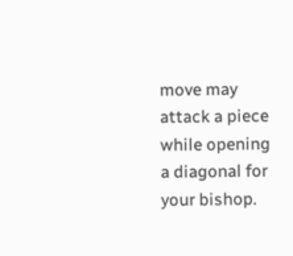move may attack a piece while opening a diagonal for your bishop.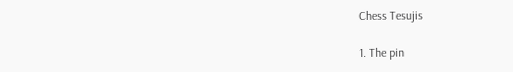Chess Tesujis

1. The pin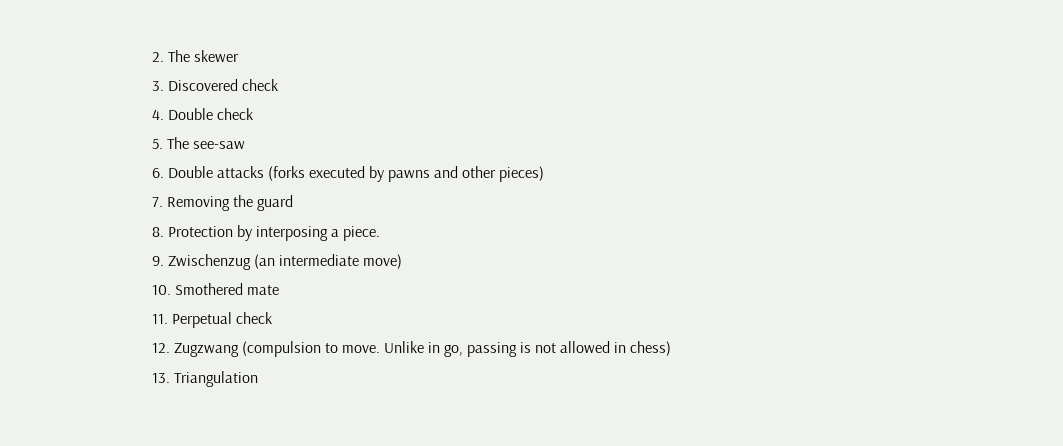2. The skewer
3. Discovered check
4. Double check
5. The see-saw
6. Double attacks (forks executed by pawns and other pieces)
7. Removing the guard
8. Protection by interposing a piece.
9. Zwischenzug (an intermediate move)
10. Smothered mate
11. Perpetual check
12. Zugzwang (compulsion to move. Unlike in go, passing is not allowed in chess)
13. Triangulation